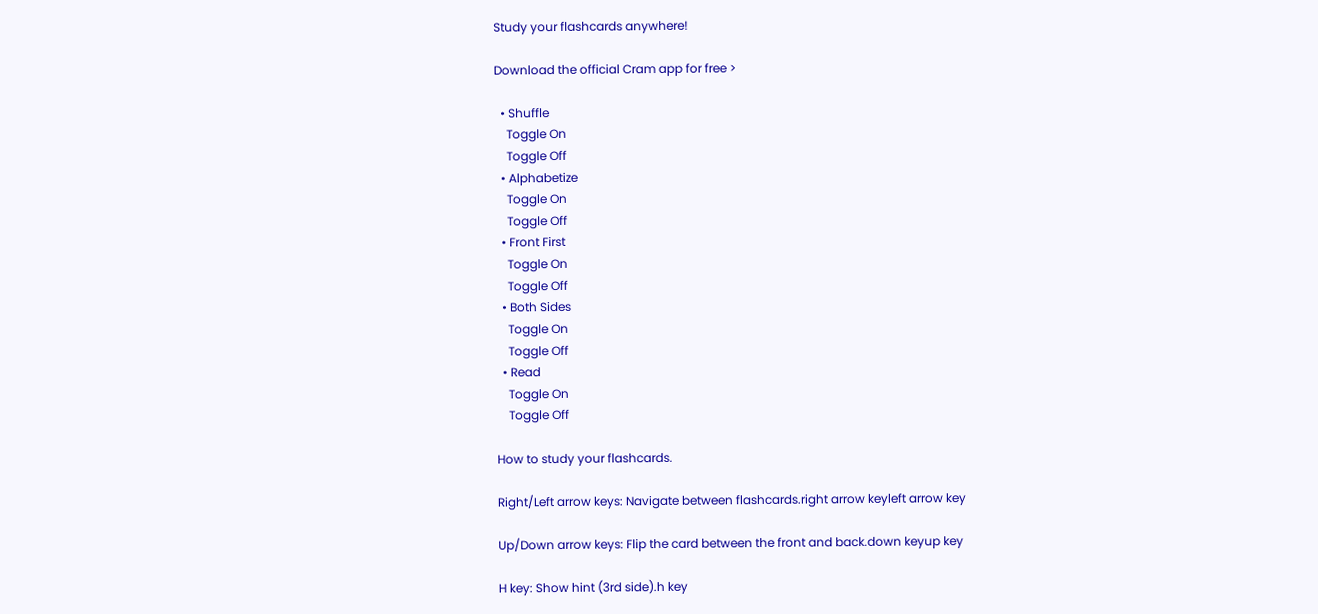Study your flashcards anywhere!

Download the official Cram app for free >

  • Shuffle
    Toggle On
    Toggle Off
  • Alphabetize
    Toggle On
    Toggle Off
  • Front First
    Toggle On
    Toggle Off
  • Both Sides
    Toggle On
    Toggle Off
  • Read
    Toggle On
    Toggle Off

How to study your flashcards.

Right/Left arrow keys: Navigate between flashcards.right arrow keyleft arrow key

Up/Down arrow keys: Flip the card between the front and back.down keyup key

H key: Show hint (3rd side).h key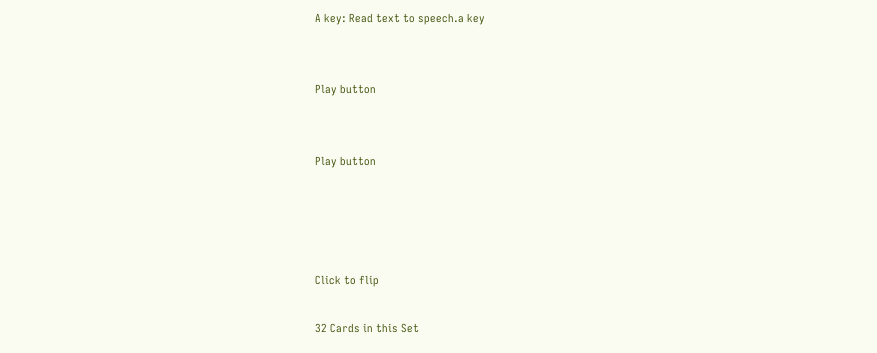A key: Read text to speech.a key


Play button


Play button




Click to flip

32 Cards in this Set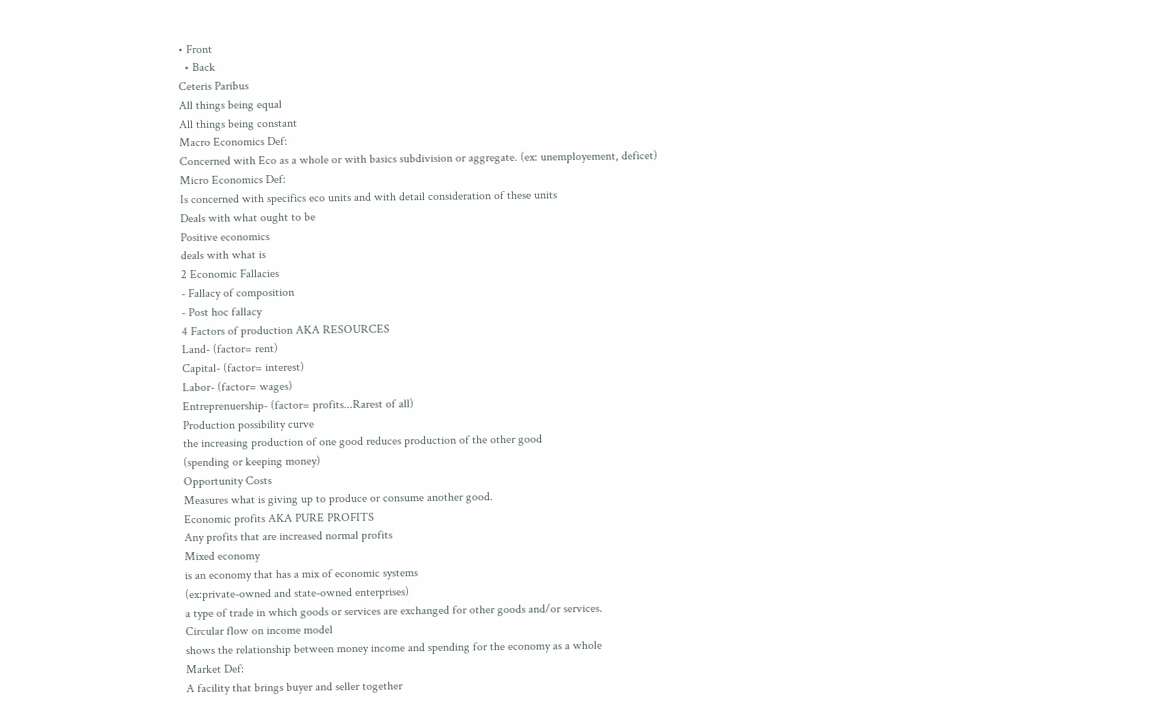• Front
  • Back
Ceteris Paribus
All things being equal
All things being constant
Macro Economics Def:
Concerned with Eco as a whole or with basics subdivision or aggregate. (ex: unemployement, deficet)
Micro Economics Def:
Is concerned with specifics eco units and with detail consideration of these units
Deals with what ought to be
Positive economics
deals with what is
2 Economic Fallacies
- Fallacy of composition
- Post hoc fallacy
4 Factors of production AKA RESOURCES
Land- (factor= rent)
Capital- (factor= interest)
Labor- (factor= wages)
Entreprenuership- (factor= profits...Rarest of all)
Production possibility curve
the increasing production of one good reduces production of the other good
(spending or keeping money)
Opportunity Costs
Measures what is giving up to produce or consume another good.
Economic profits AKA PURE PROFITS
Any profits that are increased normal profits
Mixed economy
is an economy that has a mix of economic systems
(ex:private-owned and state-owned enterprises)
a type of trade in which goods or services are exchanged for other goods and/or services.
Circular flow on income model
shows the relationship between money income and spending for the economy as a whole
Market Def:
A facility that brings buyer and seller together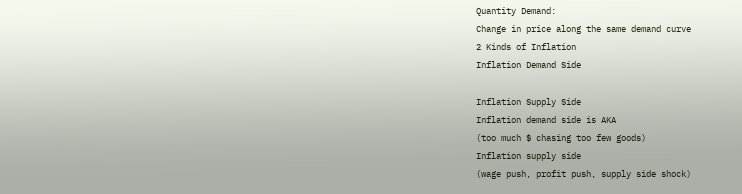Quantity Demand:
Change in price along the same demand curve
2 Kinds of Inflation
Inflation Demand Side

Inflation Supply Side
Inflation demand side is AKA
(too much $ chasing too few goods)
Inflation supply side
(wage push, profit push, supply side shock)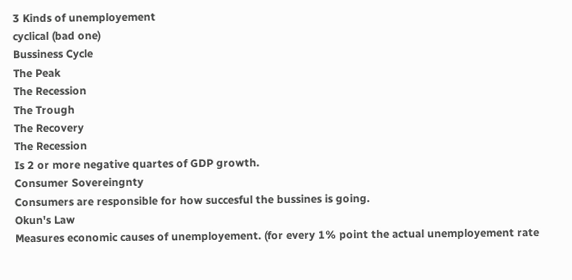3 Kinds of unemployement
cyclical (bad one)
Bussiness Cycle
The Peak
The Recession
The Trough
The Recovery
The Recession
Is 2 or more negative quartes of GDP growth.
Consumer Sovereingnty
Consumers are responsible for how succesful the bussines is going.
Okun's Law
Measures economic causes of unemployement. (for every 1% point the actual unemployement rate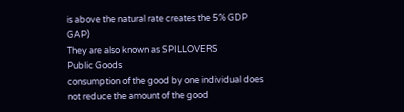is above the natural rate creates the 5% GDP GAP)
They are also known as SPILLOVERS
Public Goods
consumption of the good by one individual does not reduce the amount of the good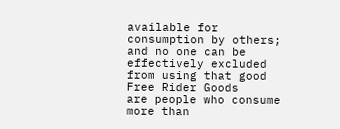available for consumption by others; and no one can be effectively excluded from using that good
Free Rider Goods
are people who consume more than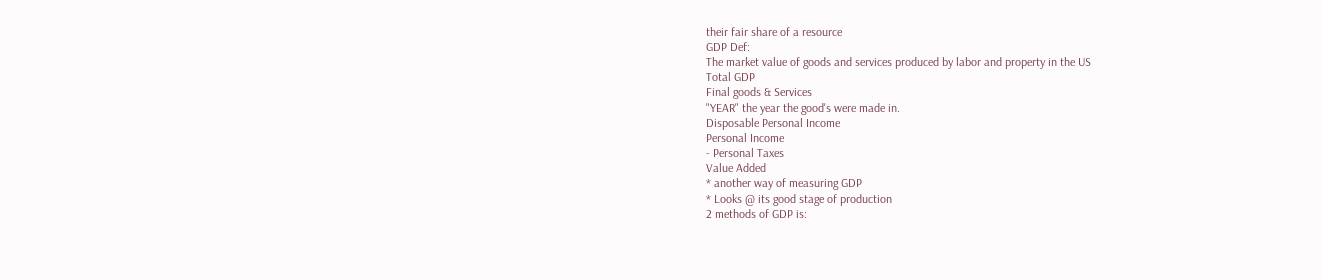their fair share of a resource
GDP Def:
The market value of goods and services produced by labor and property in the US
Total GDP
Final goods & Services
"YEAR" the year the good's were made in.
Disposable Personal Income
Personal Income
- Personal Taxes
Value Added
* another way of measuring GDP
* Looks @ its good stage of production
2 methods of GDP is: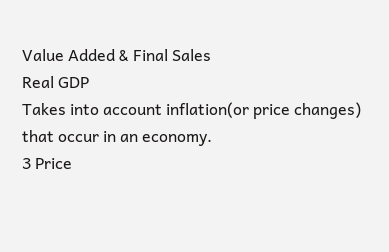Value Added & Final Sales
Real GDP
Takes into account inflation(or price changes) that occur in an economy.
3 Price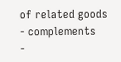of related goods
- complements
-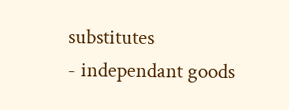substitutes
- independant goods